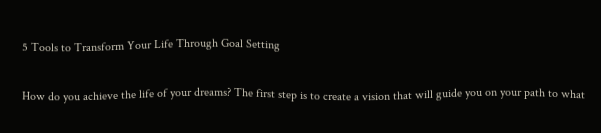5 Tools to Transform Your Life Through Goal Setting

How do you achieve the life of your dreams? The first step is to create a vision that will guide you on your path to what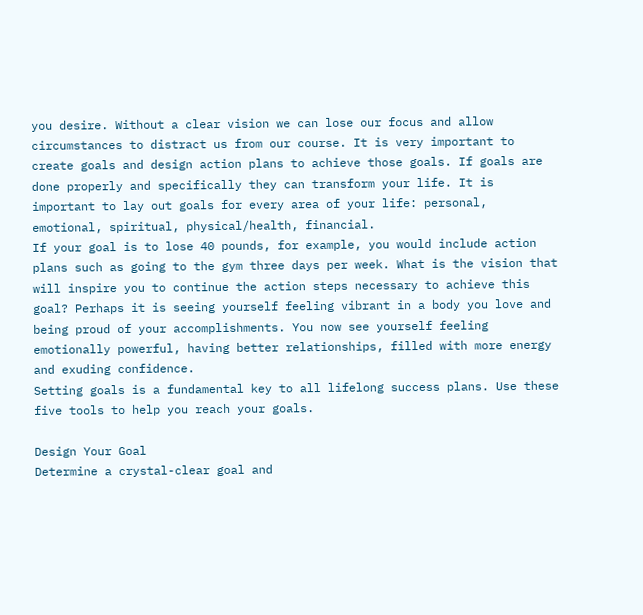you desire. Without a clear vision we can lose our focus and allow circumstances to distract us from our course. It is very important to create goals and design action plans to achieve those goals. If goals are done properly and specifically they can transform your life. It is important to lay out goals for every area of your life: personal, emotional, spiritual, physical/health, financial.
If your goal is to lose 40 pounds, for example, you would include action plans such as going to the gym three days per week. What is the vision that will inspire you to continue the action steps necessary to achieve this goal? Perhaps it is seeing yourself feeling vibrant in a body you love and being proud of your accomplishments. You now see yourself feeling emotionally powerful, having better relationships, filled with more energy and exuding confidence.
Setting goals is a fundamental key to all lifelong success plans. Use these five tools to help you reach your goals.

Design Your Goal
Determine a crystal-clear goal and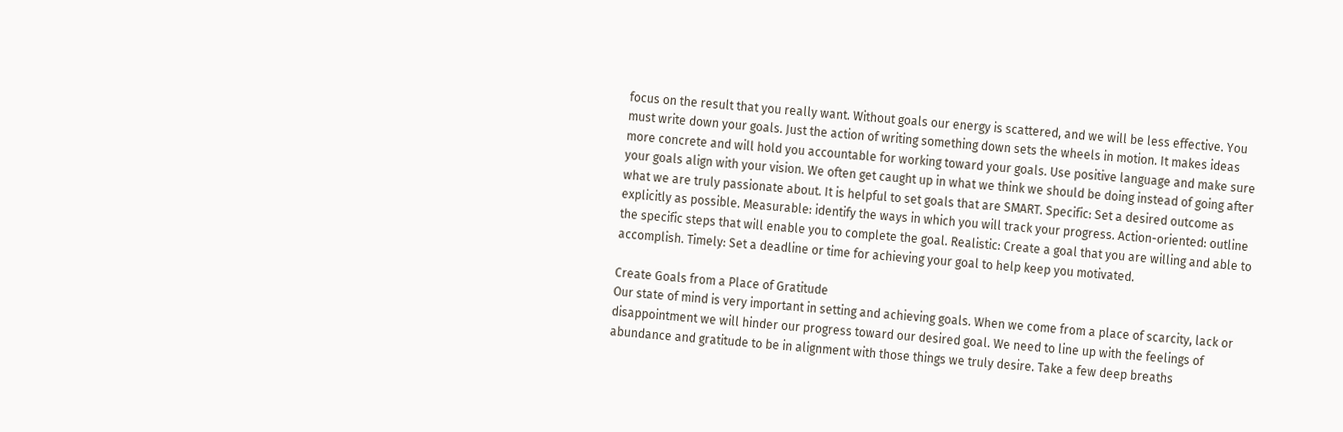focus on the result that you really want. Without goals our energy is scattered, and we will be less effective. You must write down your goals. Just the action of writing something down sets the wheels in motion. It makes ideas more concrete and will hold you accountable for working toward your goals. Use positive language and make sure your goals align with your vision. We often get caught up in what we think we should be doing instead of going after what we are truly passionate about. It is helpful to set goals that are SMART. Specific: Set a desired outcome as explicitly as possible. Measurable: identify the ways in which you will track your progress. Action-oriented: outline the specific steps that will enable you to complete the goal. Realistic: Create a goal that you are willing and able to accomplish. Timely: Set a deadline or time for achieving your goal to help keep you motivated.

Create Goals from a Place of Gratitude
Our state of mind is very important in setting and achieving goals. When we come from a place of scarcity, lack or disappointment we will hinder our progress toward our desired goal. We need to line up with the feelings of abundance and gratitude to be in alignment with those things we truly desire. Take a few deep breaths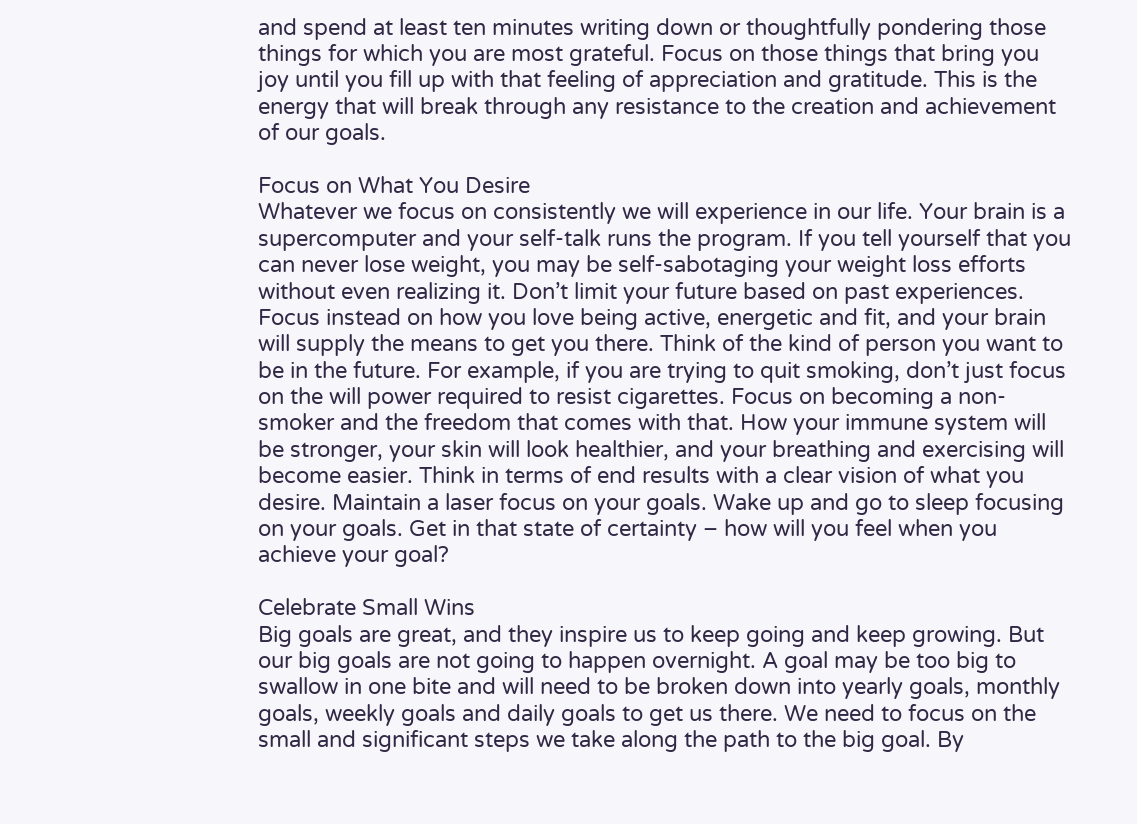and spend at least ten minutes writing down or thoughtfully pondering those things for which you are most grateful. Focus on those things that bring you joy until you fill up with that feeling of appreciation and gratitude. This is the energy that will break through any resistance to the creation and achievement of our goals.

Focus on What You Desire
Whatever we focus on consistently we will experience in our life. Your brain is a supercomputer and your self-talk runs the program. If you tell yourself that you can never lose weight, you may be self-sabotaging your weight loss efforts without even realizing it. Don’t limit your future based on past experiences. Focus instead on how you love being active, energetic and fit, and your brain will supply the means to get you there. Think of the kind of person you want to be in the future. For example, if you are trying to quit smoking, don’t just focus on the will power required to resist cigarettes. Focus on becoming a non-smoker and the freedom that comes with that. How your immune system will be stronger, your skin will look healthier, and your breathing and exercising will become easier. Think in terms of end results with a clear vision of what you desire. Maintain a laser focus on your goals. Wake up and go to sleep focusing on your goals. Get in that state of certainty – how will you feel when you achieve your goal?

Celebrate Small Wins
Big goals are great, and they inspire us to keep going and keep growing. But our big goals are not going to happen overnight. A goal may be too big to swallow in one bite and will need to be broken down into yearly goals, monthly goals, weekly goals and daily goals to get us there. We need to focus on the small and significant steps we take along the path to the big goal. By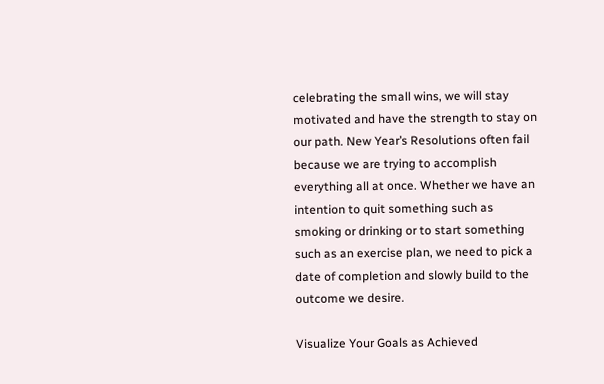celebrating the small wins, we will stay motivated and have the strength to stay on our path. New Year’s Resolutions often fail because we are trying to accomplish everything all at once. Whether we have an intention to quit something such as smoking or drinking or to start something such as an exercise plan, we need to pick a date of completion and slowly build to the outcome we desire.

Visualize Your Goals as Achieved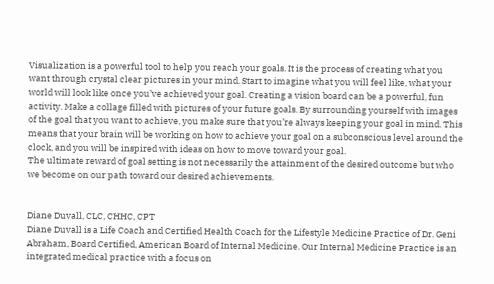Visualization is a powerful tool to help you reach your goals. It is the process of creating what you want through crystal clear pictures in your mind. Start to imagine what you will feel like, what your world will look like once you’ve achieved your goal. Creating a vision board can be a powerful, fun activity. Make a collage filled with pictures of your future goals. By surrounding yourself with images of the goal that you want to achieve, you make sure that you’re always keeping your goal in mind. This means that your brain will be working on how to achieve your goal on a subconscious level around the clock, and you will be inspired with ideas on how to move toward your goal.
The ultimate reward of goal setting is not necessarily the attainment of the desired outcome but who we become on our path toward our desired achievements.


Diane Duvall, CLC, CHHC, CPT
Diane Duvall is a Life Coach and Certified Health Coach for the Lifestyle Medicine Practice of Dr. Geni Abraham, Board Certified, American Board of Internal Medicine. Our Internal Medicine Practice is an integrated medical practice with a focus on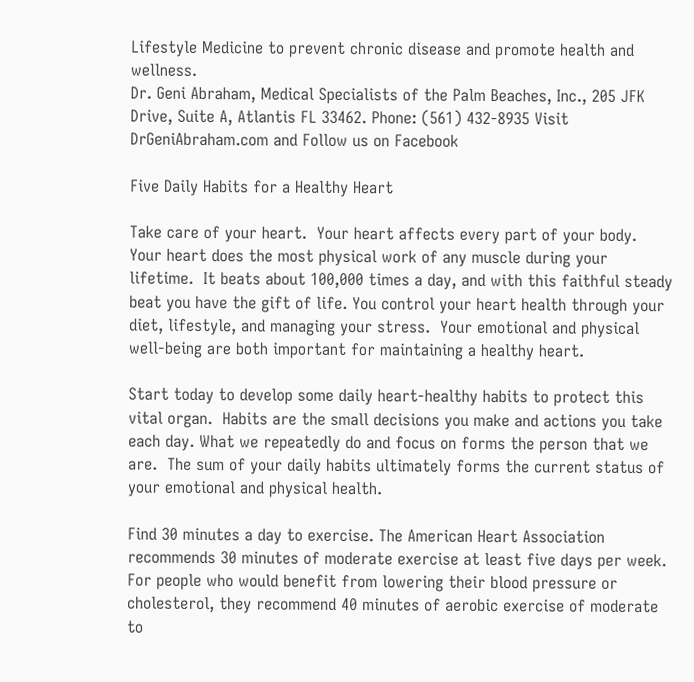Lifestyle Medicine to prevent chronic disease and promote health and wellness.
Dr. Geni Abraham, Medical Specialists of the Palm Beaches, Inc., 205 JFK Drive, Suite A, Atlantis FL 33462. Phone: (561) 432-8935 Visit DrGeniAbraham.com and Follow us on Facebook

Five Daily Habits for a Healthy Heart

Take care of your heart.  Your heart affects every part of your body.  Your heart does the most physical work of any muscle during your lifetime.  It beats about 100,000 times a day, and with this faithful steady beat you have the gift of life. You control your heart health through your diet, lifestyle, and managing your stress.  Your emotional and physical well-being are both important for maintaining a healthy heart.

Start today to develop some daily heart-healthy habits to protect this vital organ.  Habits are the small decisions you make and actions you take each day. What we repeatedly do and focus on forms the person that we are.  The sum of your daily habits ultimately forms the current status of your emotional and physical health.

Find 30 minutes a day to exercise. The American Heart Association recommends 30 minutes of moderate exercise at least five days per week.  For people who would benefit from lowering their blood pressure or cholesterol, they recommend 40 minutes of aerobic exercise of moderate to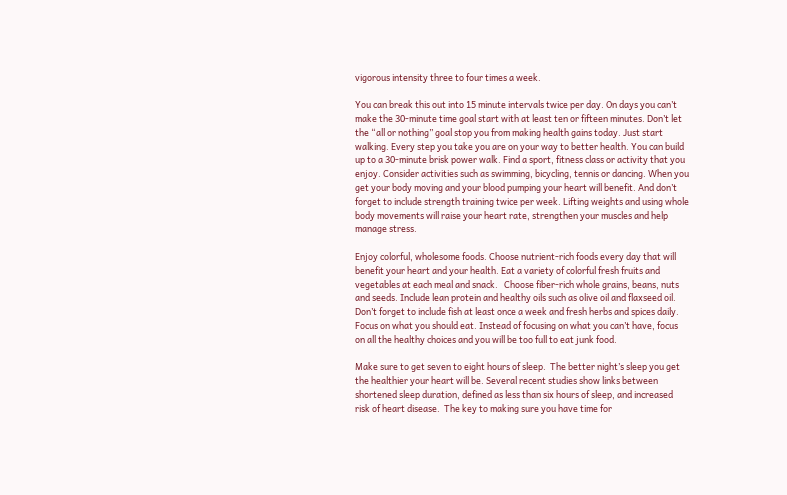vigorous intensity three to four times a week.

You can break this out into 15 minute intervals twice per day. On days you can’t make the 30-minute time goal start with at least ten or fifteen minutes. Don’t let the “all or nothing” goal stop you from making health gains today. Just start walking. Every step you take you are on your way to better health. You can build up to a 30-minute brisk power walk. Find a sport, fitness class or activity that you enjoy. Consider activities such as swimming, bicycling, tennis or dancing. When you get your body moving and your blood pumping your heart will benefit. And don’t forget to include strength training twice per week. Lifting weights and using whole body movements will raise your heart rate, strengthen your muscles and help manage stress.

Enjoy colorful, wholesome foods. Choose nutrient-rich foods every day that will benefit your heart and your health. Eat a variety of colorful fresh fruits and vegetables at each meal and snack.   Choose fiber-rich whole grains, beans, nuts and seeds. Include lean protein and healthy oils such as olive oil and flaxseed oil. Don’t forget to include fish at least once a week and fresh herbs and spices daily.  Focus on what you should eat. Instead of focusing on what you can’t have, focus on all the healthy choices and you will be too full to eat junk food.

Make sure to get seven to eight hours of sleep.  The better night’s sleep you get the healthier your heart will be. Several recent studies show links between shortened sleep duration, defined as less than six hours of sleep, and increased risk of heart disease.  The key to making sure you have time for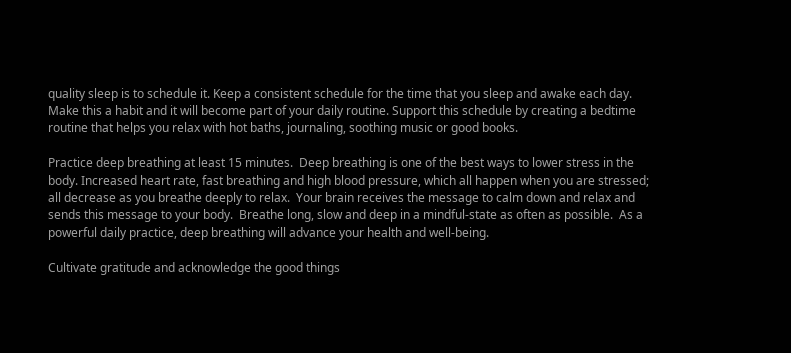quality sleep is to schedule it. Keep a consistent schedule for the time that you sleep and awake each day. Make this a habit and it will become part of your daily routine. Support this schedule by creating a bedtime routine that helps you relax with hot baths, journaling, soothing music or good books.

Practice deep breathing at least 15 minutes.  Deep breathing is one of the best ways to lower stress in the body. Increased heart rate, fast breathing and high blood pressure, which all happen when you are stressed; all decrease as you breathe deeply to relax.  Your brain receives the message to calm down and relax and sends this message to your body.  Breathe long, slow and deep in a mindful-state as often as possible.  As a powerful daily practice, deep breathing will advance your health and well-being.

Cultivate gratitude and acknowledge the good things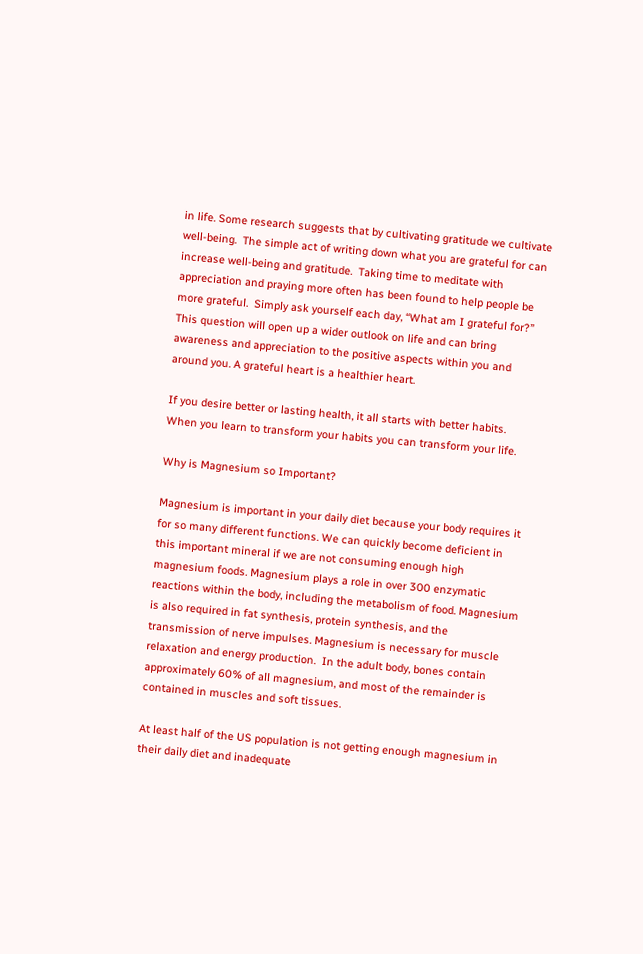in life. Some research suggests that by cultivating gratitude we cultivate well-being.  The simple act of writing down what you are grateful for can increase well-being and gratitude.  Taking time to meditate with appreciation and praying more often has been found to help people be more grateful.  Simply ask yourself each day, “What am I grateful for?”  This question will open up a wider outlook on life and can bring awareness and appreciation to the positive aspects within you and around you. A grateful heart is a healthier heart.

If you desire better or lasting health, it all starts with better habits. When you learn to transform your habits you can transform your life.

Why is Magnesium so Important?

Magnesium is important in your daily diet because your body requires it for so many different functions. We can quickly become deficient in this important mineral if we are not consuming enough high magnesium foods. Magnesium plays a role in over 300 enzymatic reactions within the body, including the metabolism of food. Magnesium is also required in fat synthesis, protein synthesis, and the transmission of nerve impulses. Magnesium is necessary for muscle relaxation and energy production.  In the adult body, bones contain approximately 60% of all magnesium, and most of the remainder is contained in muscles and soft tissues.

At least half of the US population is not getting enough magnesium in their daily diet and inadequate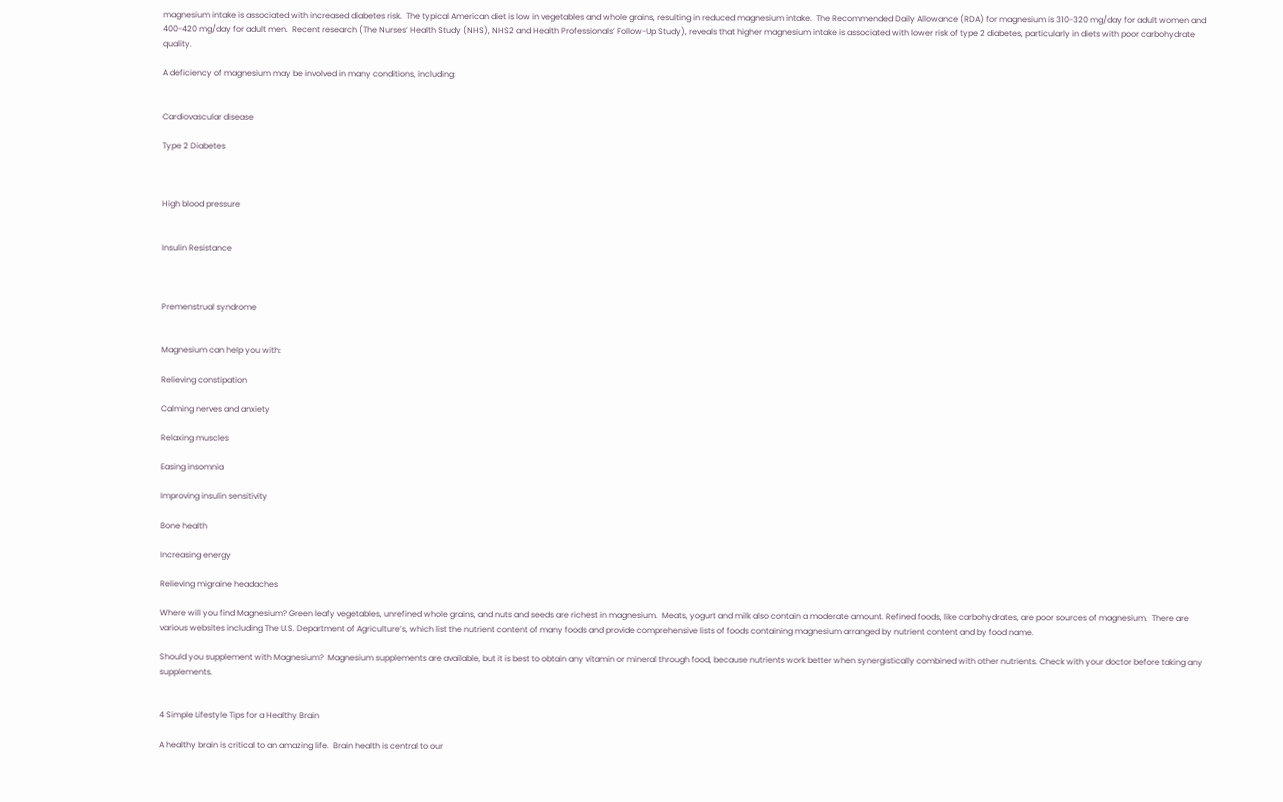magnesium intake is associated with increased diabetes risk.  The typical American diet is low in vegetables and whole grains, resulting in reduced magnesium intake.  The Recommended Daily Allowance (RDA) for magnesium is 310-320 mg/day for adult women and 400-420 mg/day for adult men.  Recent research (The Nurses’ Health Study (NHS), NHS2 and Health Professionals’ Follow-Up Study), reveals that higher magnesium intake is associated with lower risk of type 2 diabetes, particularly in diets with poor carbohydrate quality.

A deficiency of magnesium may be involved in many conditions, including:


Cardiovascular disease

Type 2 Diabetes



High blood pressure


Insulin Resistance



Premenstrual syndrome


Magnesium can help you with:

Relieving constipation

Calming nerves and anxiety

Relaxing muscles

Easing insomnia

Improving insulin sensitivity

Bone health

Increasing energy

Relieving migraine headaches

Where will you find Magnesium? Green leafy vegetables, unrefined whole grains, and nuts and seeds are richest in magnesium.  Meats, yogurt and milk also contain a moderate amount. Refined foods, like carbohydrates, are poor sources of magnesium.  There are various websites including The U.S. Department of Agriculture’s, which list the nutrient content of many foods and provide comprehensive lists of foods containing magnesium arranged by nutrient content and by food name.

Should you supplement with Magnesium?  Magnesium supplements are available, but it is best to obtain any vitamin or mineral through food, because nutrients work better when synergistically combined with other nutrients. Check with your doctor before taking any supplements.


4 Simple Lifestyle Tips for a Healthy Brain

A healthy brain is critical to an amazing life.  Brain health is central to our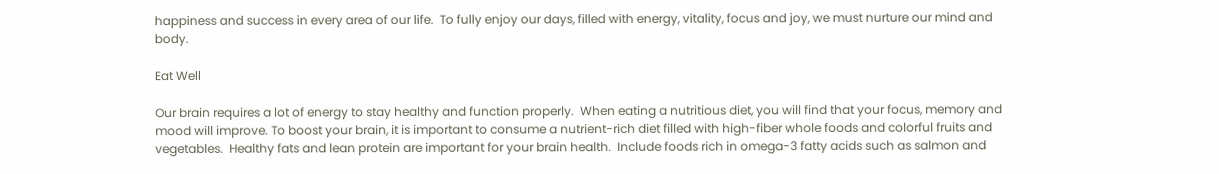happiness and success in every area of our life.  To fully enjoy our days, filled with energy, vitality, focus and joy, we must nurture our mind and body.

Eat Well

Our brain requires a lot of energy to stay healthy and function properly.  When eating a nutritious diet, you will find that your focus, memory and mood will improve. To boost your brain, it is important to consume a nutrient-rich diet filled with high-fiber whole foods and colorful fruits and vegetables.  Healthy fats and lean protein are important for your brain health.  Include foods rich in omega-3 fatty acids such as salmon and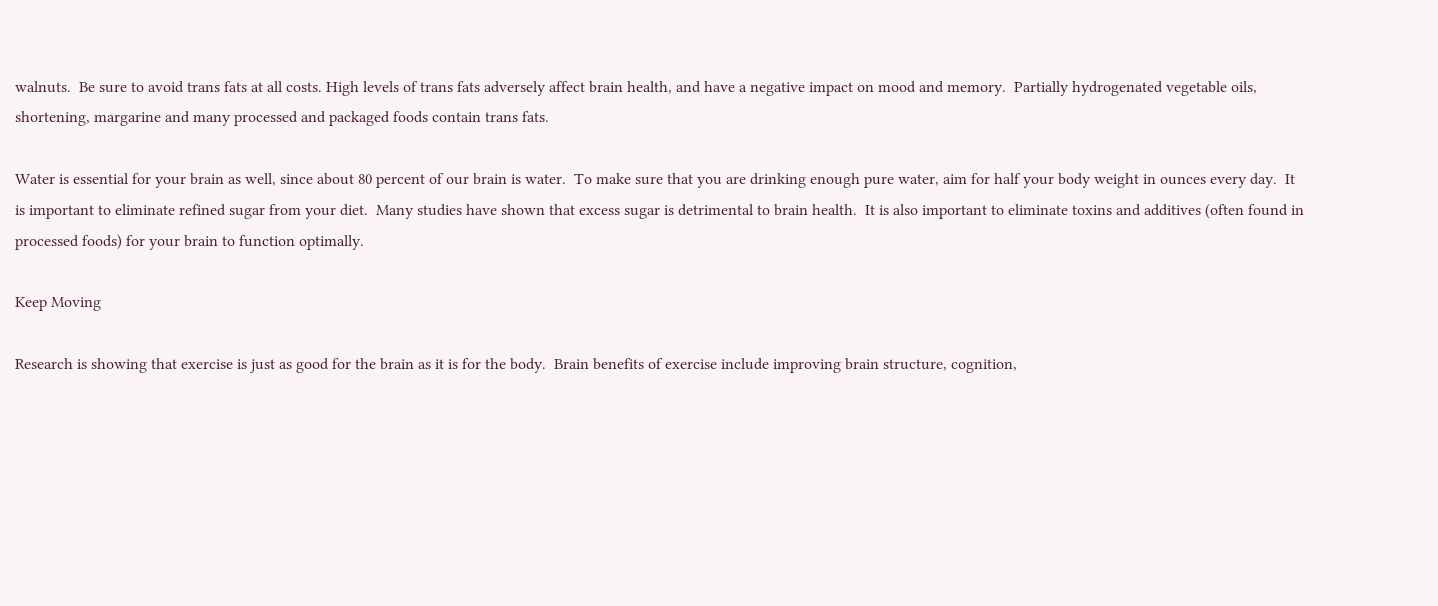walnuts.  Be sure to avoid trans fats at all costs. High levels of trans fats adversely affect brain health, and have a negative impact on mood and memory.  Partially hydrogenated vegetable oils, shortening, margarine and many processed and packaged foods contain trans fats.

Water is essential for your brain as well, since about 80 percent of our brain is water.  To make sure that you are drinking enough pure water, aim for half your body weight in ounces every day.  It is important to eliminate refined sugar from your diet.  Many studies have shown that excess sugar is detrimental to brain health.  It is also important to eliminate toxins and additives (often found in processed foods) for your brain to function optimally.

Keep Moving

Research is showing that exercise is just as good for the brain as it is for the body.  Brain benefits of exercise include improving brain structure, cognition,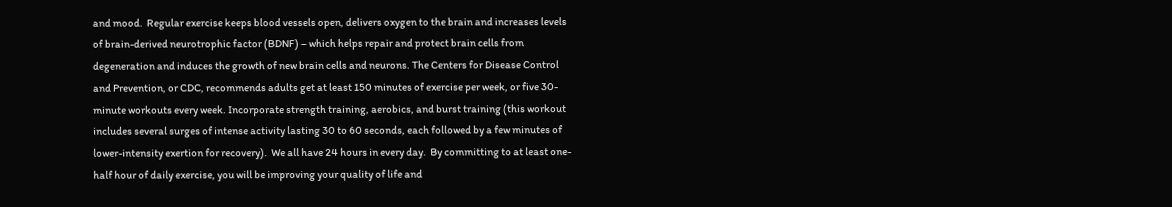and mood.  Regular exercise keeps blood vessels open, delivers oxygen to the brain and increases levels of brain-derived neurotrophic factor (BDNF) – which helps repair and protect brain cells from degeneration and induces the growth of new brain cells and neurons. The Centers for Disease Control and Prevention, or CDC, recommends adults get at least 150 minutes of exercise per week, or five 30-minute workouts every week. Incorporate strength training, aerobics, and burst training (this workout includes several surges of intense activity lasting 30 to 60 seconds, each followed by a few minutes of lower-intensity exertion for recovery).  We all have 24 hours in every day.  By committing to at least one-half hour of daily exercise, you will be improving your quality of life and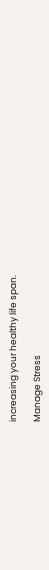increasing your healthy life span.

Manage Stress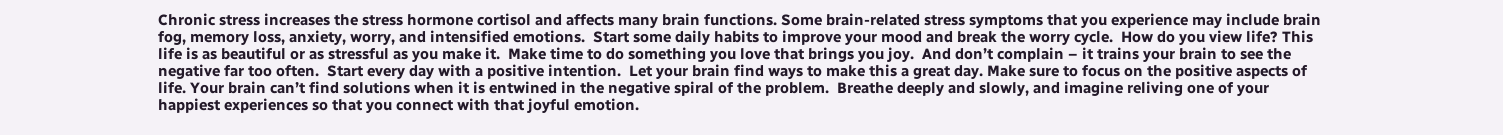Chronic stress increases the stress hormone cortisol and affects many brain functions. Some brain-related stress symptoms that you experience may include brain fog, memory loss, anxiety, worry, and intensified emotions.  Start some daily habits to improve your mood and break the worry cycle.  How do you view life? This life is as beautiful or as stressful as you make it.  Make time to do something you love that brings you joy.  And don’t complain – it trains your brain to see the negative far too often.  Start every day with a positive intention.  Let your brain find ways to make this a great day. Make sure to focus on the positive aspects of life. Your brain can’t find solutions when it is entwined in the negative spiral of the problem.  Breathe deeply and slowly, and imagine reliving one of your happiest experiences so that you connect with that joyful emotion.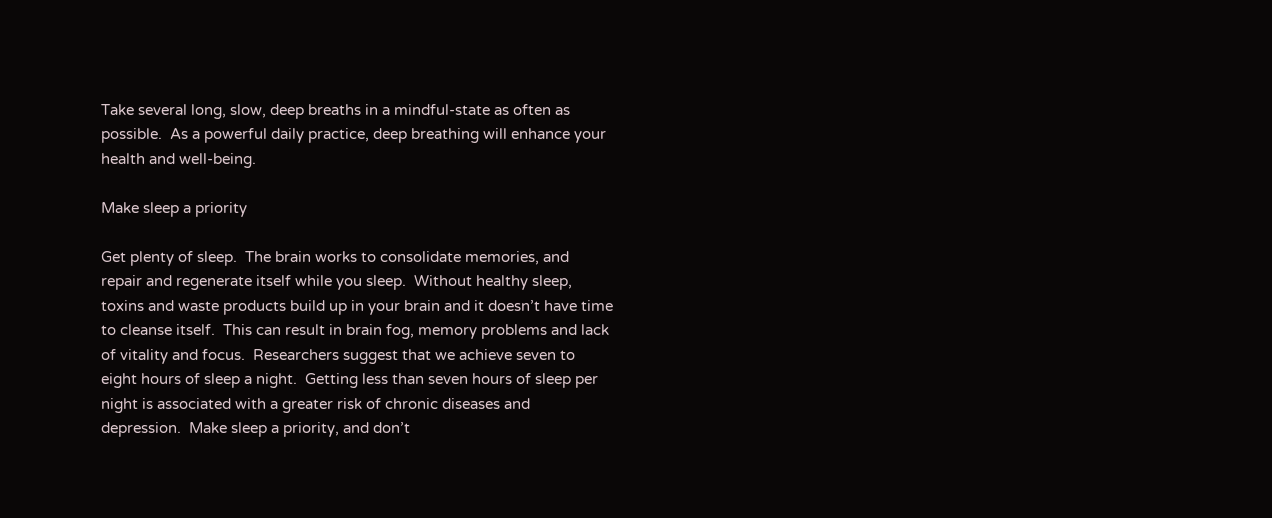Take several long, slow, deep breaths in a mindful-state as often as possible.  As a powerful daily practice, deep breathing will enhance your health and well-being.

Make sleep a priority

Get plenty of sleep.  The brain works to consolidate memories, and repair and regenerate itself while you sleep.  Without healthy sleep, toxins and waste products build up in your brain and it doesn’t have time to cleanse itself.  This can result in brain fog, memory problems and lack of vitality and focus.  Researchers suggest that we achieve seven to eight hours of sleep a night.  Getting less than seven hours of sleep per night is associated with a greater risk of chronic diseases and depression.  Make sleep a priority, and don’t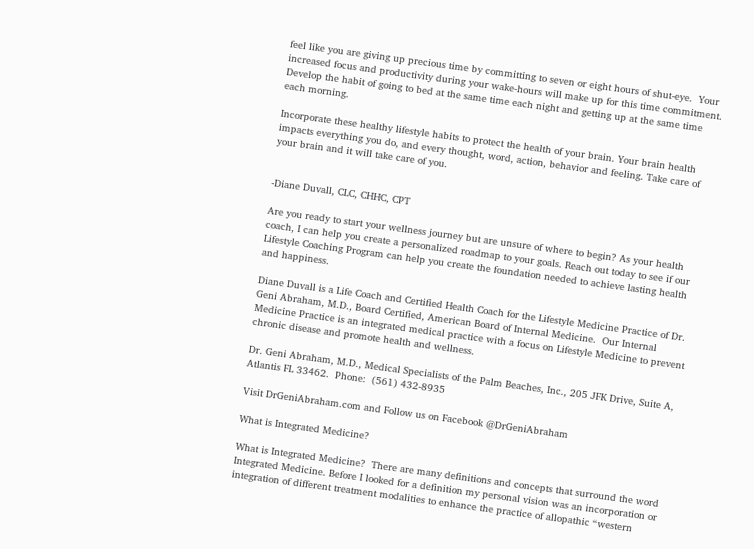feel like you are giving up precious time by committing to seven or eight hours of shut-eye.  Your increased focus and productivity during your wake-hours will make up for this time commitment. Develop the habit of going to bed at the same time each night and getting up at the same time each morning.

Incorporate these healthy lifestyle habits to protect the health of your brain. Your brain health impacts everything you do, and every thought, word, action, behavior and feeling. Take care of your brain and it will take care of you.


-Diane Duvall, CLC, CHHC, CPT

Are you ready to start your wellness journey but are unsure of where to begin? As your health coach, I can help you create a personalized roadmap to your goals. Reach out today to see if our Lifestyle Coaching Program can help you create the foundation needed to achieve lasting health and happiness.

Diane Duvall is a Life Coach and Certified Health Coach for the Lifestyle Medicine Practice of Dr. Geni Abraham, M.D., Board Certified, American Board of Internal Medicine.  Our Internal Medicine Practice is an integrated medical practice with a focus on Lifestyle Medicine to prevent chronic disease and promote health and wellness.

Dr. Geni Abraham, M.D., Medical Specialists of the Palm Beaches, Inc., 205 JFK Drive, Suite A, Atlantis FL 33462.  Phone:  (561) 432-8935

Visit DrGeniAbraham.com and Follow us on Facebook @DrGeniAbraham

What is Integrated Medicine?

What is Integrated Medicine?  There are many definitions and concepts that surround the word Integrated Medicine. Before I looked for a definition my personal vision was an incorporation or integration of different treatment modalities to enhance the practice of allopathic “western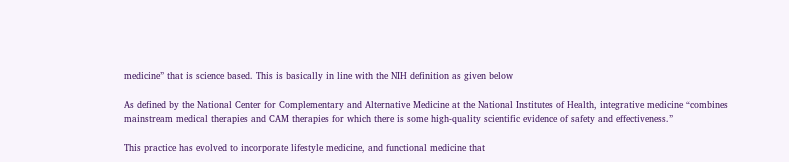medicine” that is science based. This is basically in line with the NIH definition as given below

As defined by the National Center for Complementary and Alternative Medicine at the National Institutes of Health, integrative medicine “combines mainstream medical therapies and CAM therapies for which there is some high-quality scientific evidence of safety and effectiveness.”

This practice has evolved to incorporate lifestyle medicine, and functional medicine that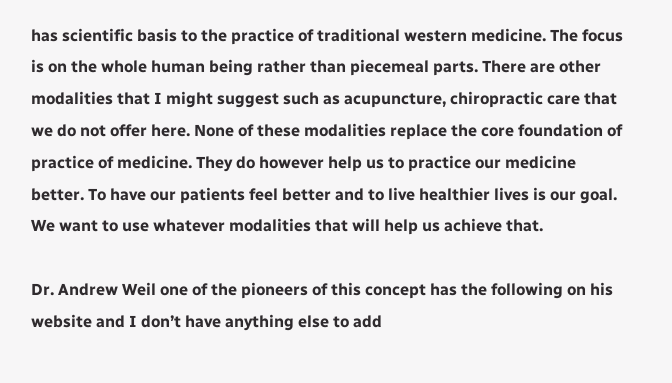has scientific basis to the practice of traditional western medicine. The focus is on the whole human being rather than piecemeal parts. There are other modalities that I might suggest such as acupuncture, chiropractic care that we do not offer here. None of these modalities replace the core foundation of practice of medicine. They do however help us to practice our medicine better. To have our patients feel better and to live healthier lives is our goal. We want to use whatever modalities that will help us achieve that.

Dr. Andrew Weil one of the pioneers of this concept has the following on his website and I don’t have anything else to add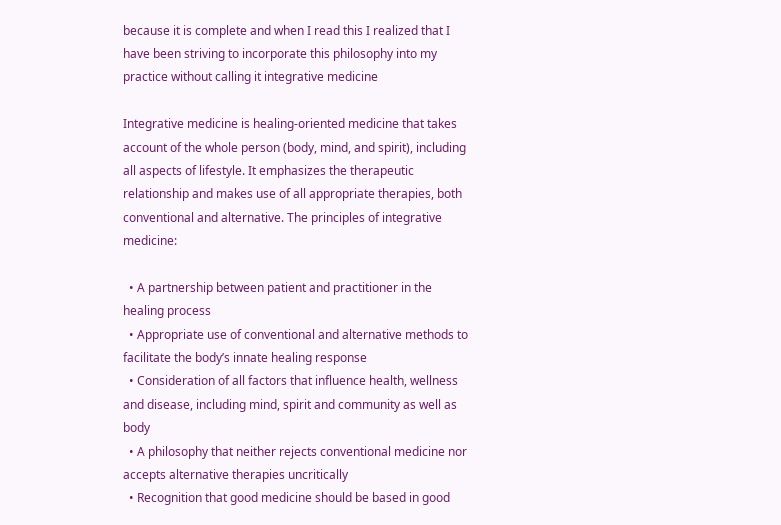because it is complete and when I read this I realized that I have been striving to incorporate this philosophy into my practice without calling it integrative medicine

Integrative medicine is healing-oriented medicine that takes account of the whole person (body, mind, and spirit), including all aspects of lifestyle. It emphasizes the therapeutic relationship and makes use of all appropriate therapies, both conventional and alternative. The principles of integrative medicine:

  • A partnership between patient and practitioner in the healing process
  • Appropriate use of conventional and alternative methods to facilitate the body’s innate healing response
  • Consideration of all factors that influence health, wellness and disease, including mind, spirit and community as well as body
  • A philosophy that neither rejects conventional medicine nor accepts alternative therapies uncritically
  • Recognition that good medicine should be based in good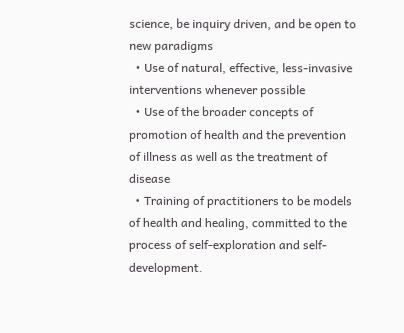science, be inquiry driven, and be open to new paradigms
  • Use of natural, effective, less-invasive interventions whenever possible
  • Use of the broader concepts of promotion of health and the prevention of illness as well as the treatment of disease
  • Training of practitioners to be models of health and healing, committed to the process of self-exploration and self-development.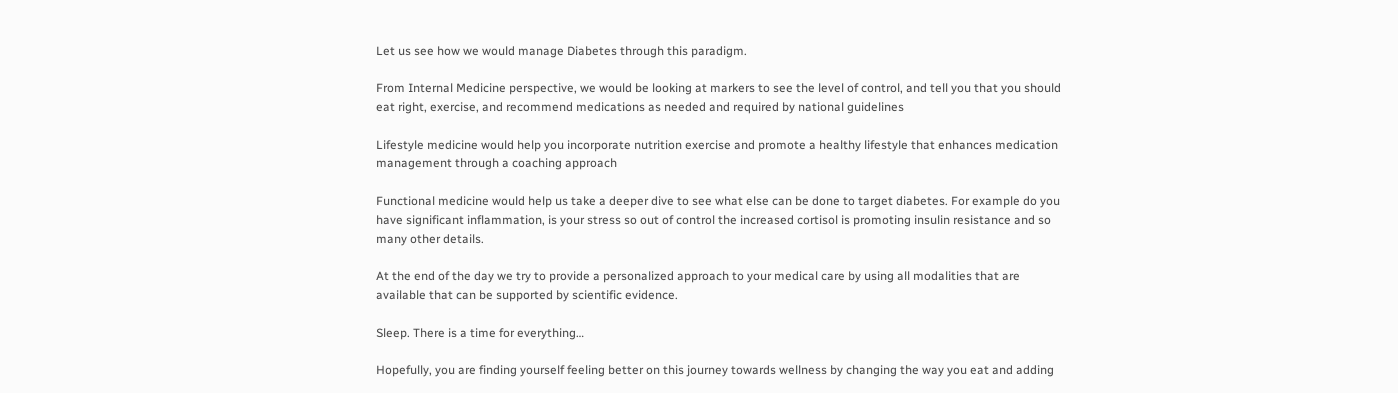Let us see how we would manage Diabetes through this paradigm.

From Internal Medicine perspective, we would be looking at markers to see the level of control, and tell you that you should eat right, exercise, and recommend medications as needed and required by national guidelines

Lifestyle medicine would help you incorporate nutrition exercise and promote a healthy lifestyle that enhances medication management through a coaching approach

Functional medicine would help us take a deeper dive to see what else can be done to target diabetes. For example do you have significant inflammation, is your stress so out of control the increased cortisol is promoting insulin resistance and so many other details.

At the end of the day we try to provide a personalized approach to your medical care by using all modalities that are available that can be supported by scientific evidence.

Sleep. There is a time for everything…

Hopefully, you are finding yourself feeling better on this journey towards wellness by changing the way you eat and adding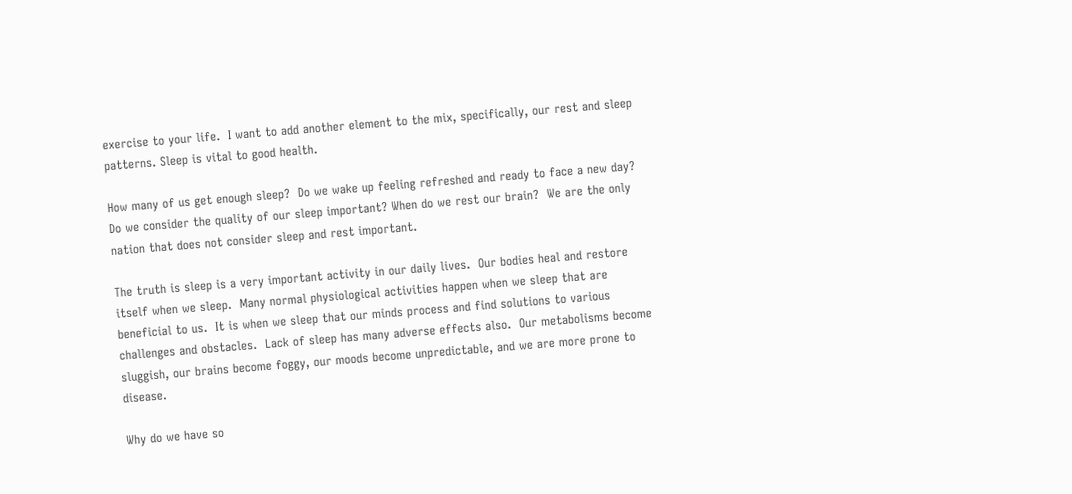exercise to your life.  I want to add another element to the mix, specifically, our rest and sleep patterns. Sleep is vital to good health.

How many of us get enough sleep?  Do we wake up feeling refreshed and ready to face a new day?  Do we consider the quality of our sleep important? When do we rest our brain?  We are the only nation that does not consider sleep and rest important.

The truth is sleep is a very important activity in our daily lives.  Our bodies heal and restore itself when we sleep.  Many normal physiological activities happen when we sleep that are beneficial to us.  It is when we sleep that our minds process and find solutions to various challenges and obstacles.  Lack of sleep has many adverse effects also.  Our metabolisms become sluggish, our brains become foggy, our moods become unpredictable, and we are more prone to disease.

Why do we have so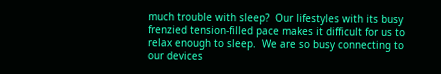much trouble with sleep?  Our lifestyles with its busy frenzied tension-filled pace makes it difficult for us to relax enough to sleep.  We are so busy connecting to our devices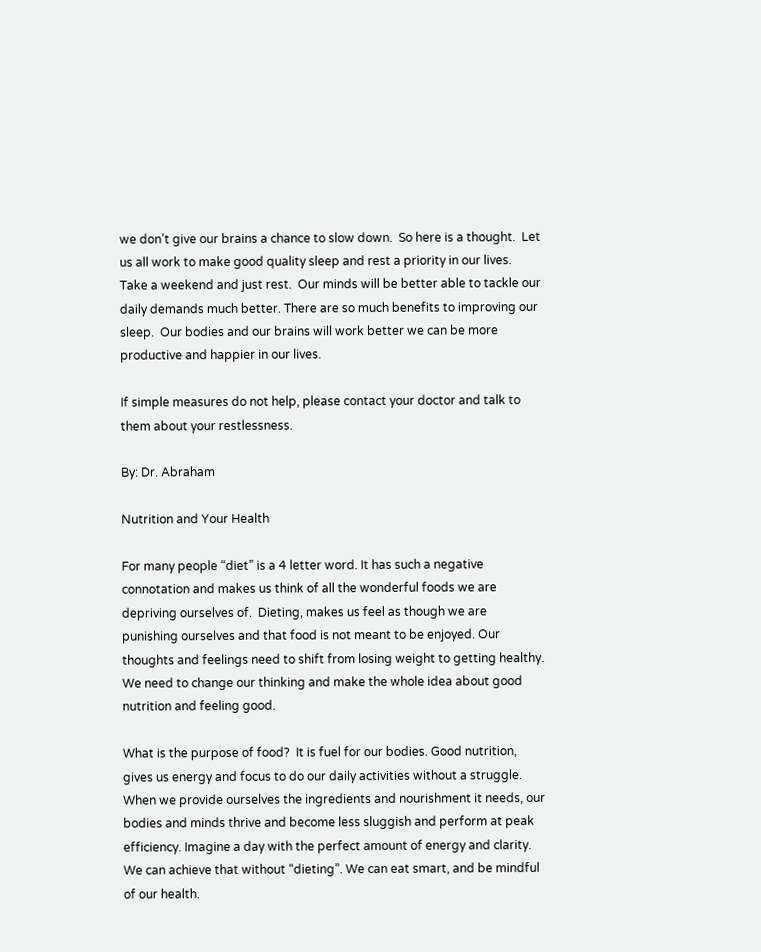we don’t give our brains a chance to slow down.  So here is a thought.  Let us all work to make good quality sleep and rest a priority in our lives.  Take a weekend and just rest.  Our minds will be better able to tackle our daily demands much better. There are so much benefits to improving our sleep.  Our bodies and our brains will work better we can be more productive and happier in our lives.

If simple measures do not help, please contact your doctor and talk to them about your restlessness.

By: Dr. Abraham

Nutrition and Your Health

For many people “diet” is a 4 letter word. It has such a negative connotation and makes us think of all the wonderful foods we are depriving ourselves of.  Dieting, makes us feel as though we are punishing ourselves and that food is not meant to be enjoyed. Our thoughts and feelings need to shift from losing weight to getting healthy. We need to change our thinking and make the whole idea about good nutrition and feeling good.

What is the purpose of food?  It is fuel for our bodies. Good nutrition, gives us energy and focus to do our daily activities without a struggle. When we provide ourselves the ingredients and nourishment it needs, our bodies and minds thrive and become less sluggish and perform at peak efficiency. Imagine a day with the perfect amount of energy and clarity. We can achieve that without “dieting”. We can eat smart, and be mindful of our health.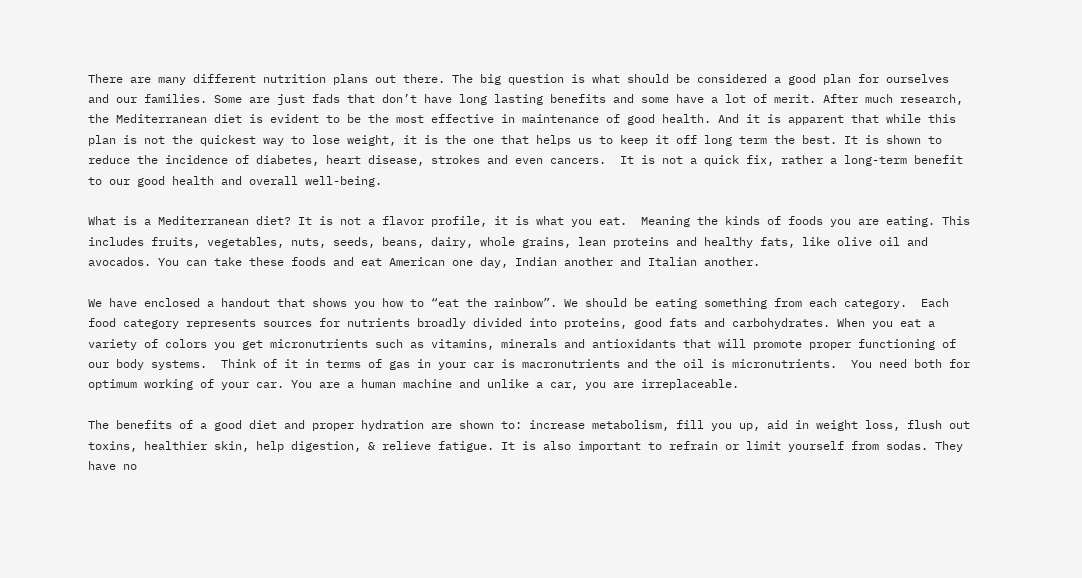There are many different nutrition plans out there. The big question is what should be considered a good plan for ourselves and our families. Some are just fads that don’t have long lasting benefits and some have a lot of merit. After much research, the Mediterranean diet is evident to be the most effective in maintenance of good health. And it is apparent that while this plan is not the quickest way to lose weight, it is the one that helps us to keep it off long term the best. It is shown to reduce the incidence of diabetes, heart disease, strokes and even cancers.  It is not a quick fix, rather a long-term benefit to our good health and overall well-being.

What is a Mediterranean diet? It is not a flavor profile, it is what you eat.  Meaning the kinds of foods you are eating. This includes fruits, vegetables, nuts, seeds, beans, dairy, whole grains, lean proteins and healthy fats, like olive oil and avocados. You can take these foods and eat American one day, Indian another and Italian another.

We have enclosed a handout that shows you how to “eat the rainbow”. We should be eating something from each category.  Each food category represents sources for nutrients broadly divided into proteins, good fats and carbohydrates. When you eat a variety of colors you get micronutrients such as vitamins, minerals and antioxidants that will promote proper functioning of our body systems.  Think of it in terms of gas in your car is macronutrients and the oil is micronutrients.  You need both for optimum working of your car. You are a human machine and unlike a car, you are irreplaceable.

The benefits of a good diet and proper hydration are shown to: increase metabolism, fill you up, aid in weight loss, flush out toxins, healthier skin, help digestion, & relieve fatigue. It is also important to refrain or limit yourself from sodas. They have no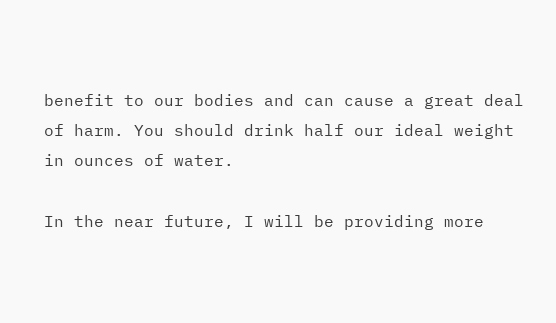benefit to our bodies and can cause a great deal of harm. You should drink half our ideal weight in ounces of water.

In the near future, I will be providing more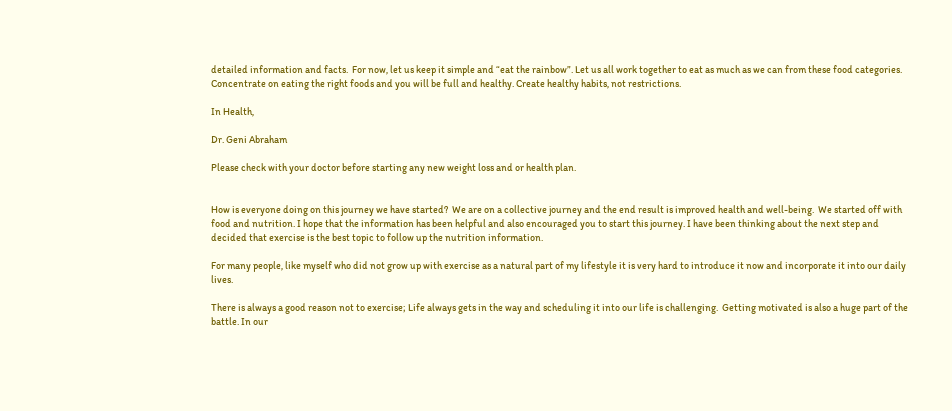detailed information and facts.  For now, let us keep it simple and “eat the rainbow”. Let us all work together to eat as much as we can from these food categories. Concentrate on eating the right foods and you will be full and healthy. Create healthy habits, not restrictions.

In Health,

Dr. Geni Abraham

Please check with your doctor before starting any new weight loss and or health plan.


How is everyone doing on this journey we have started?  We are on a collective journey and the end result is improved health and well-being.  We started off with food and nutrition. I hope that the information has been helpful and also encouraged you to start this journey. I have been thinking about the next step and decided that exercise is the best topic to follow up the nutrition information.

For many people, like myself who did not grow up with exercise as a natural part of my lifestyle it is very hard to introduce it now and incorporate it into our daily lives.

There is always a good reason not to exercise; Life always gets in the way and scheduling it into our life is challenging.  Getting motivated is also a huge part of the battle. In our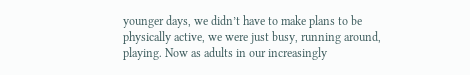younger days, we didn’t have to make plans to be physically active, we were just busy, running around, playing. Now as adults in our increasingly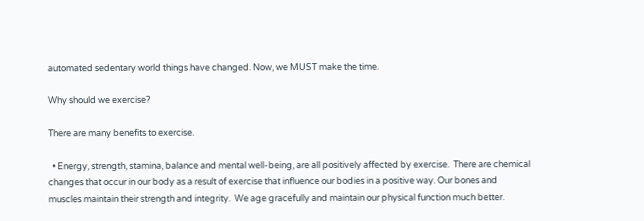automated sedentary world things have changed. Now, we MUST make the time.

Why should we exercise?

There are many benefits to exercise.

  • Energy, strength, stamina, balance and mental well-being, are all positively affected by exercise.  There are chemical changes that occur in our body as a result of exercise that influence our bodies in a positive way. Our bones and muscles maintain their strength and integrity.  We age gracefully and maintain our physical function much better.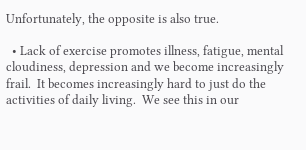Unfortunately, the opposite is also true.

  • Lack of exercise promotes illness, fatigue, mental cloudiness, depression and we become increasingly frail.  It becomes increasingly hard to just do the activities of daily living.  We see this in our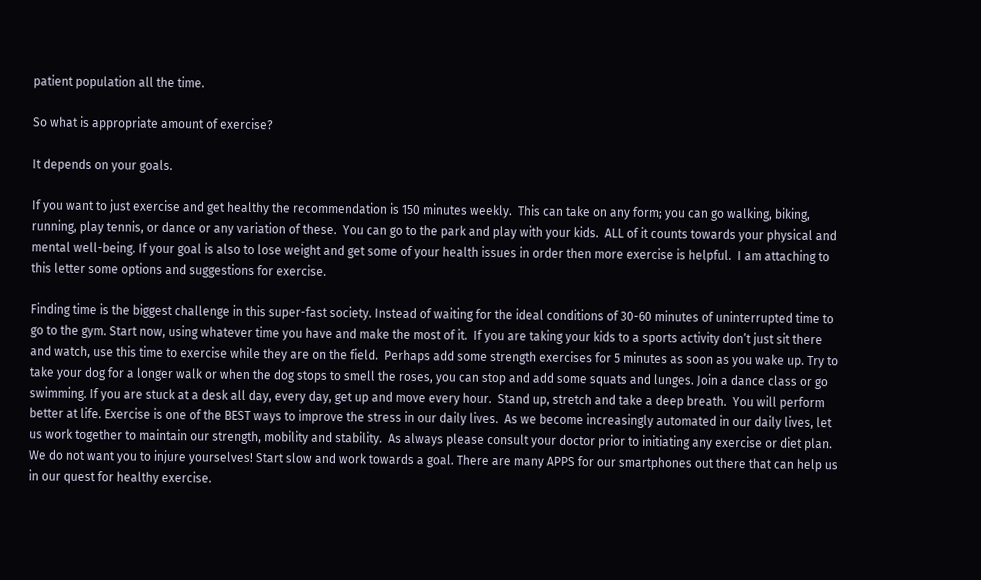patient population all the time.

So what is appropriate amount of exercise?

It depends on your goals.

If you want to just exercise and get healthy the recommendation is 150 minutes weekly.  This can take on any form; you can go walking, biking, running, play tennis, or dance or any variation of these.  You can go to the park and play with your kids.  ALL of it counts towards your physical and mental well-being. If your goal is also to lose weight and get some of your health issues in order then more exercise is helpful.  I am attaching to this letter some options and suggestions for exercise.

Finding time is the biggest challenge in this super-fast society. Instead of waiting for the ideal conditions of 30-60 minutes of uninterrupted time to go to the gym. Start now, using whatever time you have and make the most of it.  If you are taking your kids to a sports activity don’t just sit there and watch, use this time to exercise while they are on the field.  Perhaps add some strength exercises for 5 minutes as soon as you wake up. Try to take your dog for a longer walk or when the dog stops to smell the roses, you can stop and add some squats and lunges. Join a dance class or go swimming. If you are stuck at a desk all day, every day, get up and move every hour.  Stand up, stretch and take a deep breath.  You will perform better at life. Exercise is one of the BEST ways to improve the stress in our daily lives.  As we become increasingly automated in our daily lives, let us work together to maintain our strength, mobility and stability.  As always please consult your doctor prior to initiating any exercise or diet plan. We do not want you to injure yourselves! Start slow and work towards a goal. There are many APPS for our smartphones out there that can help us in our quest for healthy exercise.